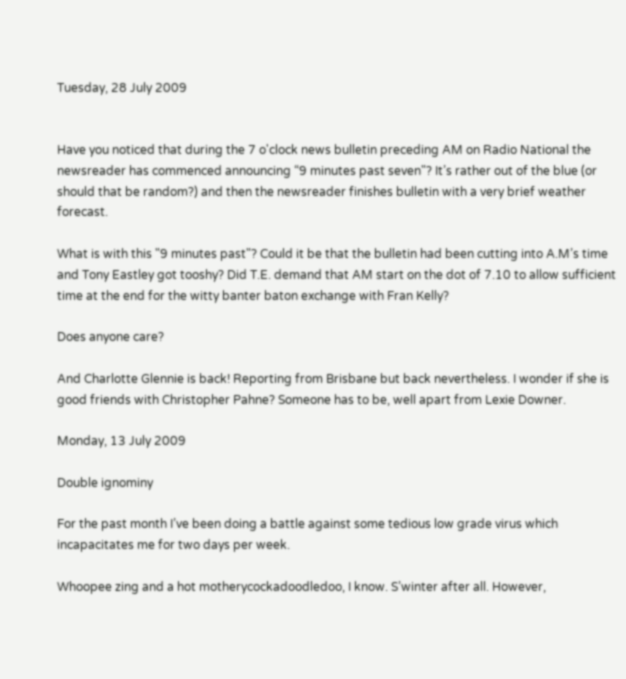Tuesday, 28 July 2009


Have you noticed that during the 7 o'clock news bulletin preceding AM on Radio National the newsreader has commenced announcing “9 minutes past seven"? It’s rather out of the blue (or should that be random?) and then the newsreader finishes bulletin with a very brief weather forecast.

What is with this "9 minutes past"? Could it be that the bulletin had been cutting into A.M’s time and Tony Eastley got tooshy? Did T.E. demand that AM start on the dot of 7.10 to allow sufficient time at the end for the witty banter baton exchange with Fran Kelly?

Does anyone care?

And Charlotte Glennie is back! Reporting from Brisbane but back nevertheless. I wonder if she is good friends with Christopher Pahne? Someone has to be, well apart from Lexie Downer.

Monday, 13 July 2009

Double ignominy

For the past month I’ve been doing a battle against some tedious low grade virus which incapacitates me for two days per week.

Whoopee zing and a hot motherycockadoodledoo, I know. S’winter after all. However,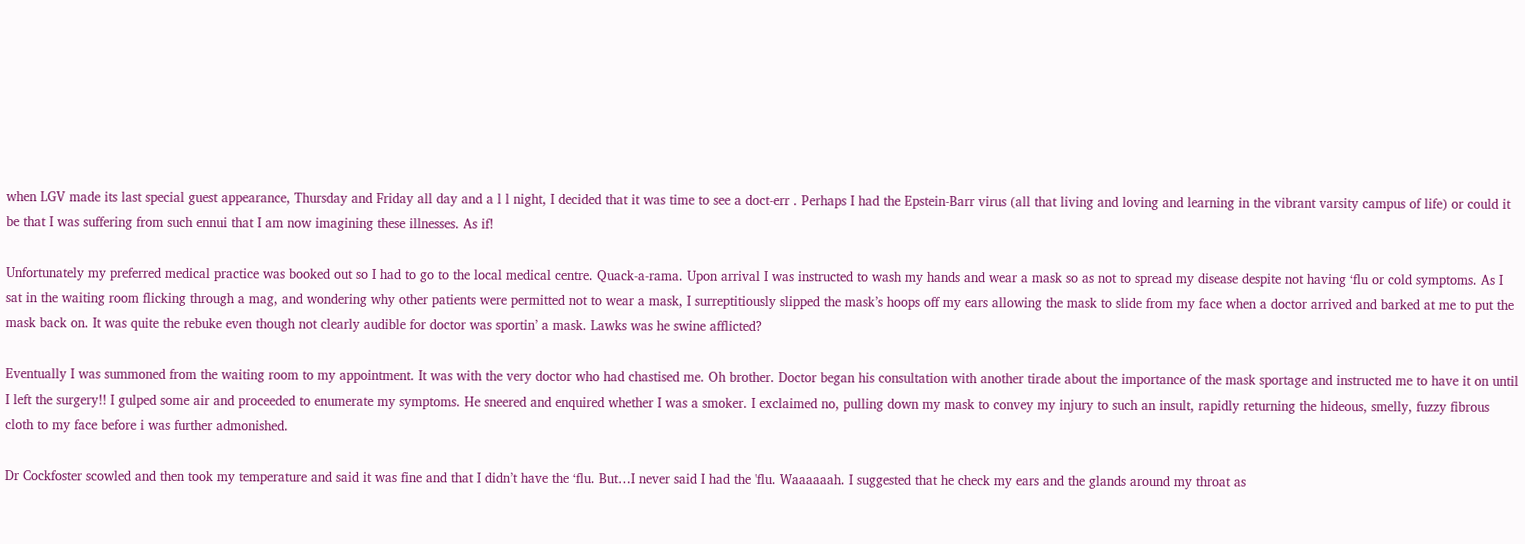when LGV made its last special guest appearance, Thursday and Friday all day and a l l night, I decided that it was time to see a doct-err . Perhaps I had the Epstein-Barr virus (all that living and loving and learning in the vibrant varsity campus of life) or could it be that I was suffering from such ennui that I am now imagining these illnesses. As if!

Unfortunately my preferred medical practice was booked out so I had to go to the local medical centre. Quack-a-rama. Upon arrival I was instructed to wash my hands and wear a mask so as not to spread my disease despite not having ‘flu or cold symptoms. As I sat in the waiting room flicking through a mag, and wondering why other patients were permitted not to wear a mask, I surreptitiously slipped the mask’s hoops off my ears allowing the mask to slide from my face when a doctor arrived and barked at me to put the mask back on. It was quite the rebuke even though not clearly audible for doctor was sportin’ a mask. Lawks was he swine afflicted?

Eventually I was summoned from the waiting room to my appointment. It was with the very doctor who had chastised me. Oh brother. Doctor began his consultation with another tirade about the importance of the mask sportage and instructed me to have it on until I left the surgery!! I gulped some air and proceeded to enumerate my symptoms. He sneered and enquired whether I was a smoker. I exclaimed no, pulling down my mask to convey my injury to such an insult, rapidly returning the hideous, smelly, fuzzy fibrous cloth to my face before i was further admonished.

Dr Cockfoster scowled and then took my temperature and said it was fine and that I didn’t have the ‘flu. But…I never said I had the 'flu. Waaaaaah. I suggested that he check my ears and the glands around my throat as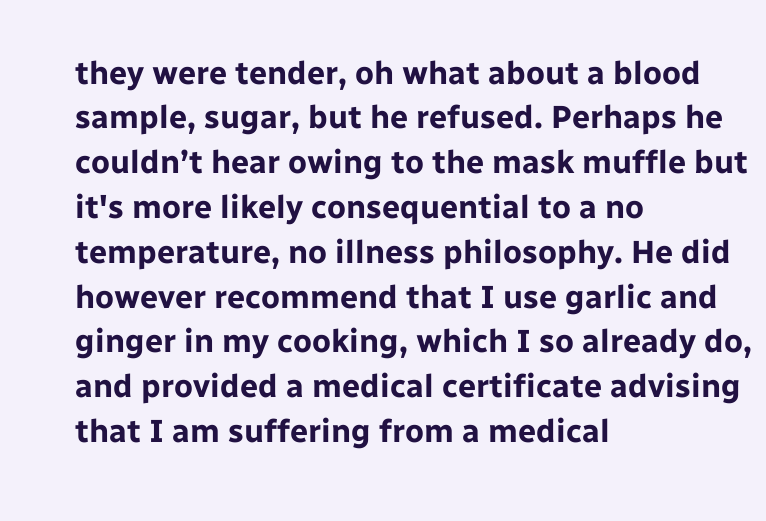they were tender, oh what about a blood sample, sugar, but he refused. Perhaps he couldn’t hear owing to the mask muffle but it's more likely consequential to a no temperature, no illness philosophy. He did however recommend that I use garlic and ginger in my cooking, which I so already do, and provided a medical certificate advising that I am suffering from a medical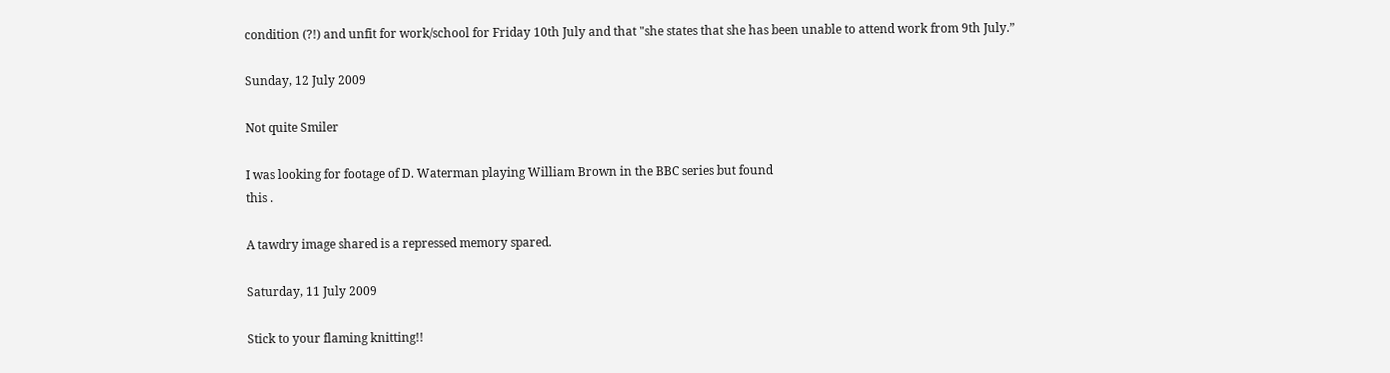condition (?!) and unfit for work/school for Friday 10th July and that "she states that she has been unable to attend work from 9th July.”

Sunday, 12 July 2009

Not quite Smiler

I was looking for footage of D. Waterman playing William Brown in the BBC series but found
this .

A tawdry image shared is a repressed memory spared.

Saturday, 11 July 2009

Stick to your flaming knitting!!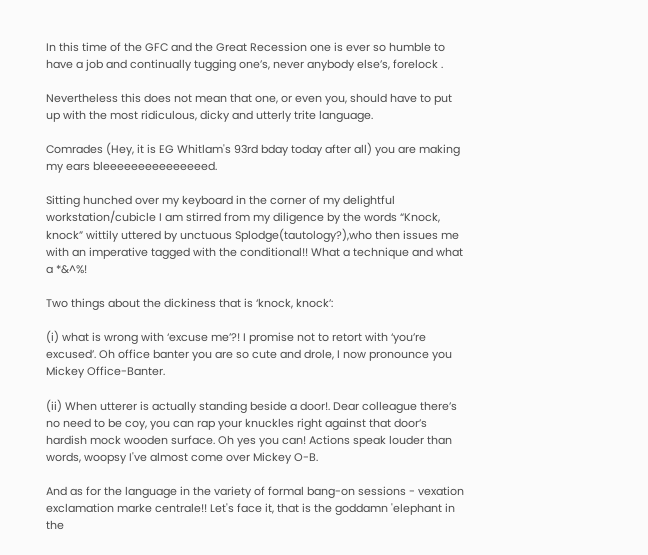In this time of the GFC and the Great Recession one is ever so humble to have a job and continually tugging one’s, never anybody else’s, forelock .

Nevertheless this does not mean that one, or even you, should have to put up with the most ridiculous, dicky and utterly trite language.

Comrades (Hey, it is EG Whitlam's 93rd bday today after all) you are making my ears bleeeeeeeeeeeeeeed.

Sitting hunched over my keyboard in the corner of my delightful workstation/cubicle I am stirred from my diligence by the words “Knock, knock” wittily uttered by unctuous Splodge(tautology?),who then issues me with an imperative tagged with the conditional!! What a technique and what a *&^%!

Two things about the dickiness that is ‘knock, knock’:

(i) what is wrong with ‘excuse me’?! I promise not to retort with ‘you’re excused’. Oh office banter you are so cute and drole, I now pronounce you Mickey Office-Banter.

(ii) When utterer is actually standing beside a door!. Dear colleague there’s no need to be coy, you can rap your knuckles right against that door’s hardish mock wooden surface. Oh yes you can! Actions speak louder than words, woopsy I've almost come over Mickey O-B.

And as for the language in the variety of formal bang-on sessions - vexation exclamation marke centrale!! Let's face it, that is the goddamn 'elephant in the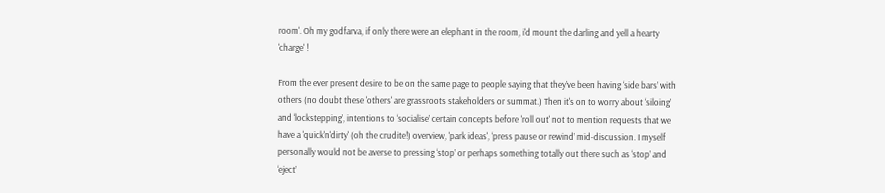room'. Oh my godfarva, if only there were an elephant in the room, i'd mount the darling and yell a hearty 'charge' !

From the ever present desire to be on the same page to people saying that they’ve been having ‘side bars’ with others (no doubt these 'others' are grassroots stakeholders or summat.) Then it's on to worry about ‘siloing’ and ‘lockstepping’, intentions to ‘socialise’ certain concepts before 'roll out' not to mention requests that we have a 'quick'n'dirty' (oh the crudite!) overview, 'park ideas', ‘press pause or rewind’ mid-discussion. I myself personally would not be averse to pressing ‘stop’ or perhaps something totally out there such as ‘stop’ and ‘eject’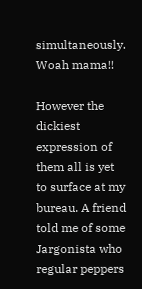simultaneously. Woah mama!!

However the dickiest expression of them all is yet to surface at my bureau. A friend told me of some Jargonista who regular peppers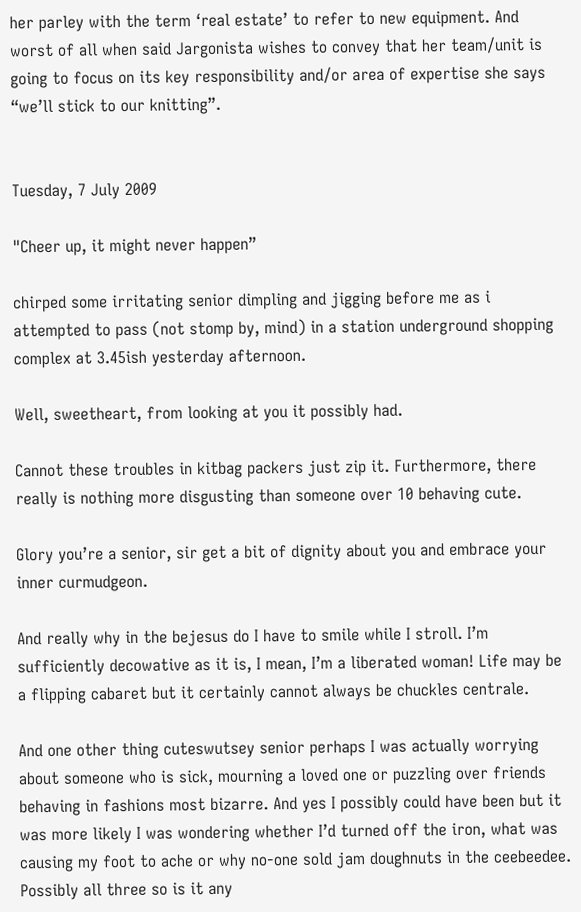her parley with the term ‘real estate’ to refer to new equipment. And worst of all when said Jargonista wishes to convey that her team/unit is going to focus on its key responsibility and/or area of expertise she says “we’ll stick to our knitting”.


Tuesday, 7 July 2009

"Cheer up, it might never happen”

chirped some irritating senior dimpling and jigging before me as i attempted to pass (not stomp by, mind) in a station underground shopping complex at 3.45ish yesterday afternoon.

Well, sweetheart, from looking at you it possibly had.

Cannot these troubles in kitbag packers just zip it. Furthermore, there really is nothing more disgusting than someone over 10 behaving cute.

Glory you’re a senior, sir get a bit of dignity about you and embrace your inner curmudgeon.

And really why in the bejesus do I have to smile while I stroll. I’m sufficiently decowative as it is, I mean, I’m a liberated woman! Life may be a flipping cabaret but it certainly cannot always be chuckles centrale.

And one other thing cuteswutsey senior perhaps I was actually worrying about someone who is sick, mourning a loved one or puzzling over friends behaving in fashions most bizarre. And yes I possibly could have been but it was more likely I was wondering whether I’d turned off the iron, what was causing my foot to ache or why no-one sold jam doughnuts in the ceebeedee. Possibly all three so is it any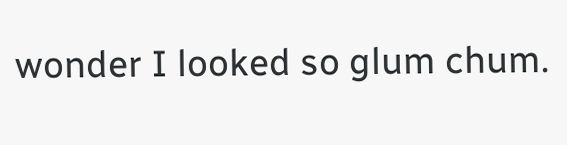wonder I looked so glum chum.